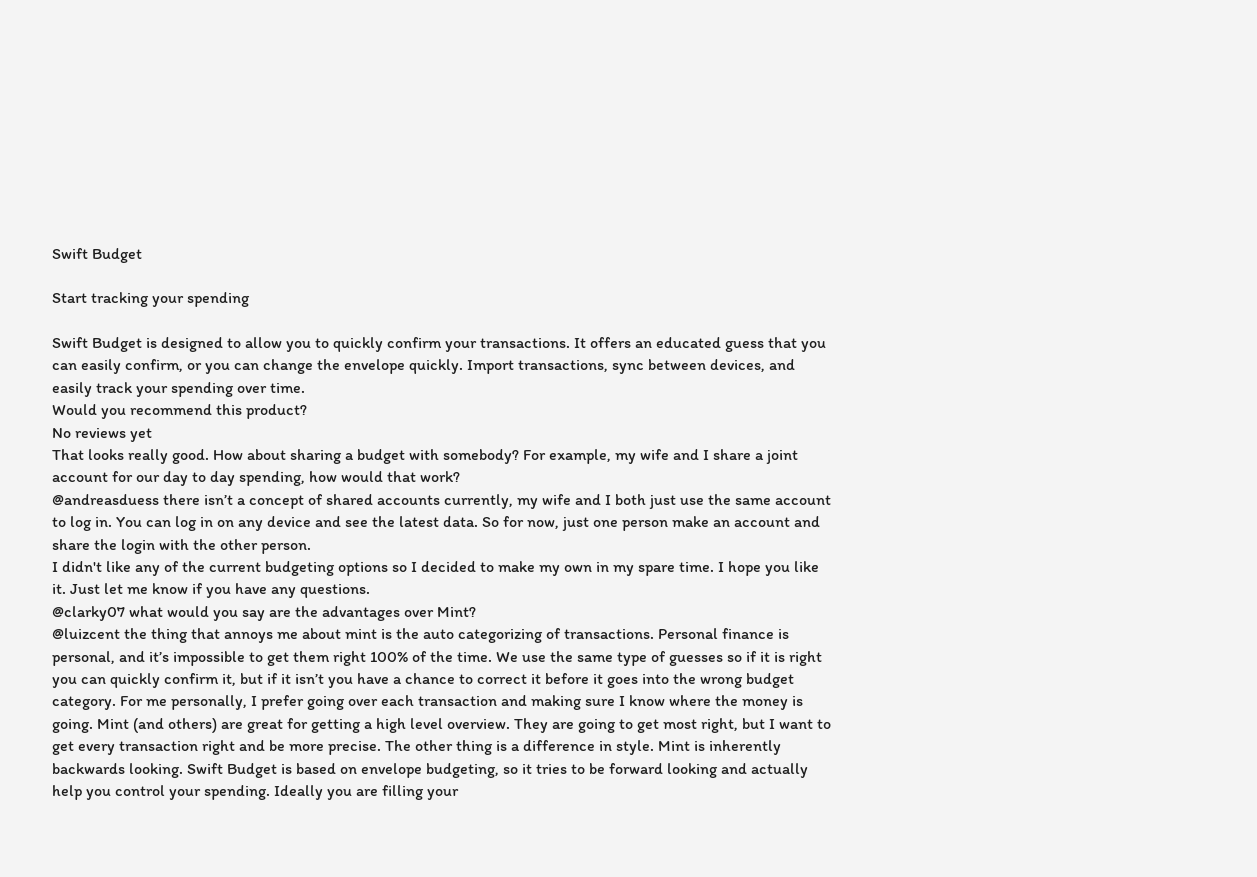Swift Budget

Start tracking your spending

Swift Budget is designed to allow you to quickly confirm your transactions. It offers an educated guess that you can easily confirm, or you can change the envelope quickly. Import transactions, sync between devices, and easily track your spending over time.
Would you recommend this product?
No reviews yet
That looks really good. How about sharing a budget with somebody? For example, my wife and I share a joint account for our day to day spending, how would that work?
@andreasduess there isn’t a concept of shared accounts currently, my wife and I both just use the same account to log in. You can log in on any device and see the latest data. So for now, just one person make an account and share the login with the other person.
I didn't like any of the current budgeting options so I decided to make my own in my spare time. I hope you like it. Just let me know if you have any questions.
@clarky07 what would you say are the advantages over Mint?
@luizcent the thing that annoys me about mint is the auto categorizing of transactions. Personal finance is personal, and it’s impossible to get them right 100% of the time. We use the same type of guesses so if it is right you can quickly confirm it, but if it isn’t you have a chance to correct it before it goes into the wrong budget category. For me personally, I prefer going over each transaction and making sure I know where the money is going. Mint (and others) are great for getting a high level overview. They are going to get most right, but I want to get every transaction right and be more precise. The other thing is a difference in style. Mint is inherently backwards looking. Swift Budget is based on envelope budgeting, so it tries to be forward looking and actually help you control your spending. Ideally you are filling your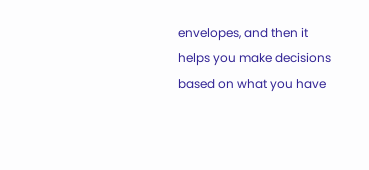envelopes, and then it helps you make decisions based on what you have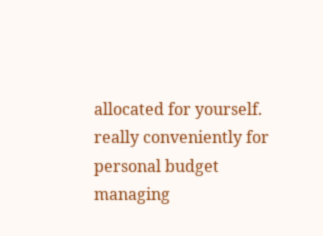allocated for yourself.
really conveniently for personal budget managing